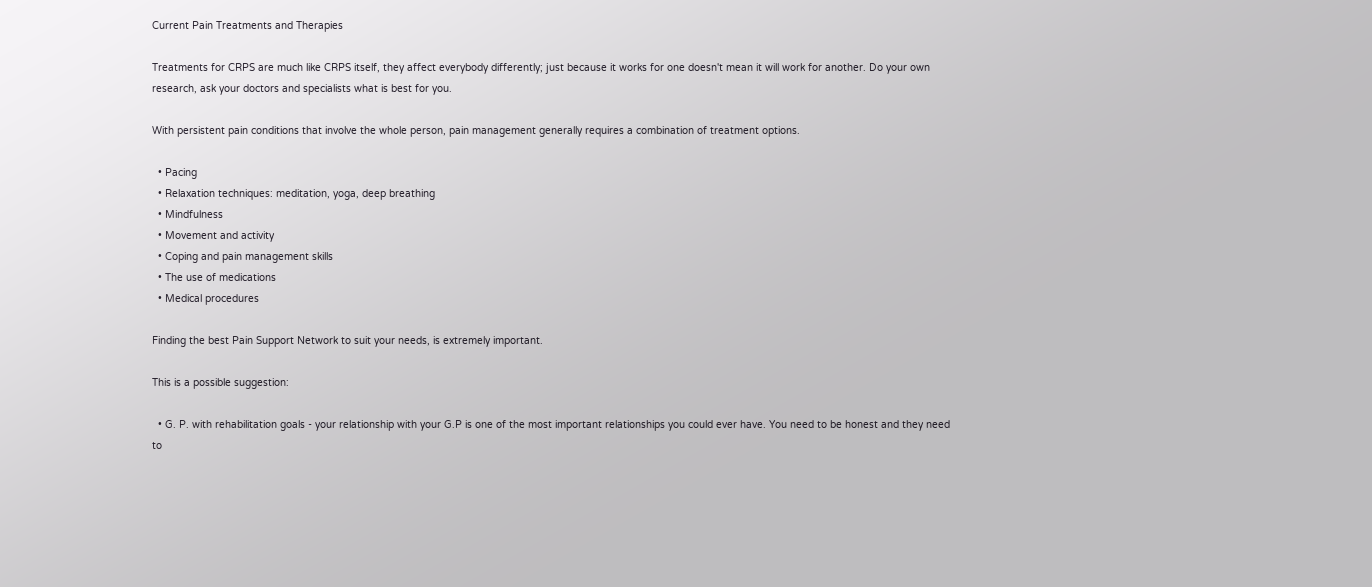Current Pain Treatments and Therapies

Treatments for CRPS are much like CRPS itself, they affect everybody differently; just because it works for one doesn't mean it will work for another. Do your own research, ask your doctors and specialists what is best for you.

With persistent pain conditions that involve the whole person, pain management generally requires a combination of treatment options.

  • Pacing
  • Relaxation techniques: meditation, yoga, deep breathing
  • Mindfulness
  • Movement and activity
  • Coping and pain management skills
  • The use of medications
  • Medical procedures

Finding the best Pain Support Network to suit your needs, is extremely important.

This is a possible suggestion:

  • G. P. with rehabilitation goals - your relationship with your G.P is one of the most important relationships you could ever have. You need to be honest and they need to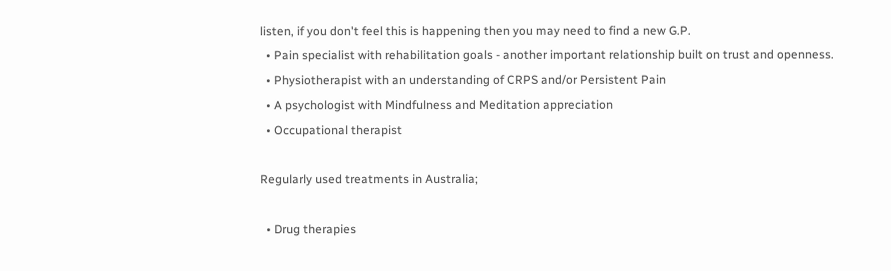listen, if you don't feel this is happening then you may need to find a new G.P.
  • Pain specialist with rehabilitation goals - another important relationship built on trust and openness.
  • Physiotherapist with an understanding of CRPS and/or Persistent Pain
  • A psychologist with Mindfulness and Meditation appreciation
  • Occupational therapist

Regularly used treatments in Australia;

  • Drug therapies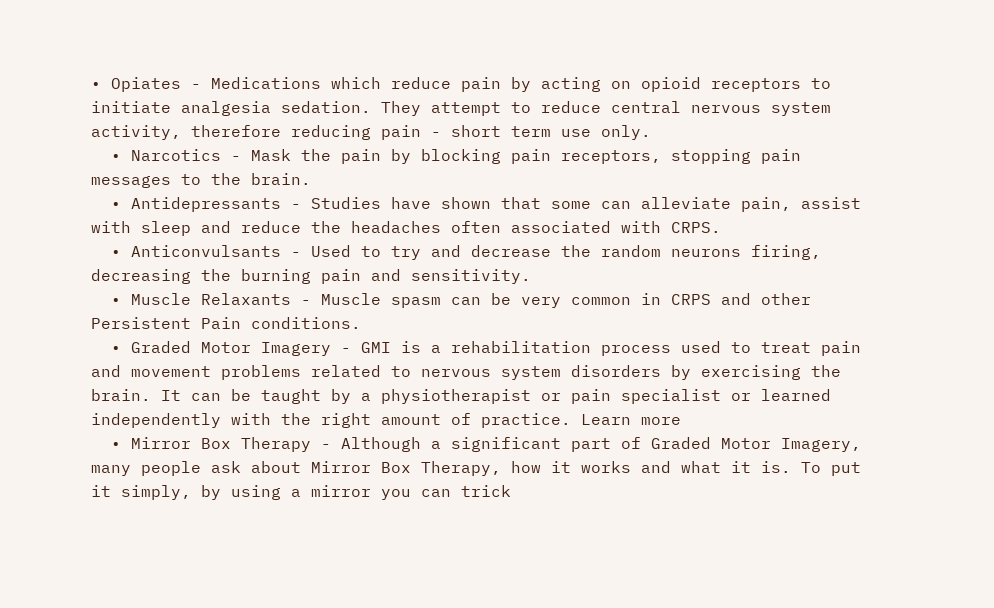• Opiates - Medications which reduce pain by acting on opioid receptors to initiate analgesia sedation. They attempt to reduce central nervous system activity, therefore reducing pain - short term use only.
  • Narcotics - Mask the pain by blocking pain receptors, stopping pain messages to the brain.
  • Antidepressants - Studies have shown that some can alleviate pain, assist with sleep and reduce the headaches often associated with CRPS.
  • Anticonvulsants - Used to try and decrease the random neurons firing, decreasing the burning pain and sensitivity.
  • Muscle Relaxants - Muscle spasm can be very common in CRPS and other Persistent Pain conditions.
  • Graded Motor Imagery - GMI is a rehabilitation process used to treat pain and movement problems related to nervous system disorders by exercising the brain. It can be taught by a physiotherapist or pain specialist or learned independently with the right amount of practice. Learn more
  • Mirror Box Therapy - Although a significant part of Graded Motor Imagery, many people ask about Mirror Box Therapy, how it works and what it is. To put it simply, by using a mirror you can trick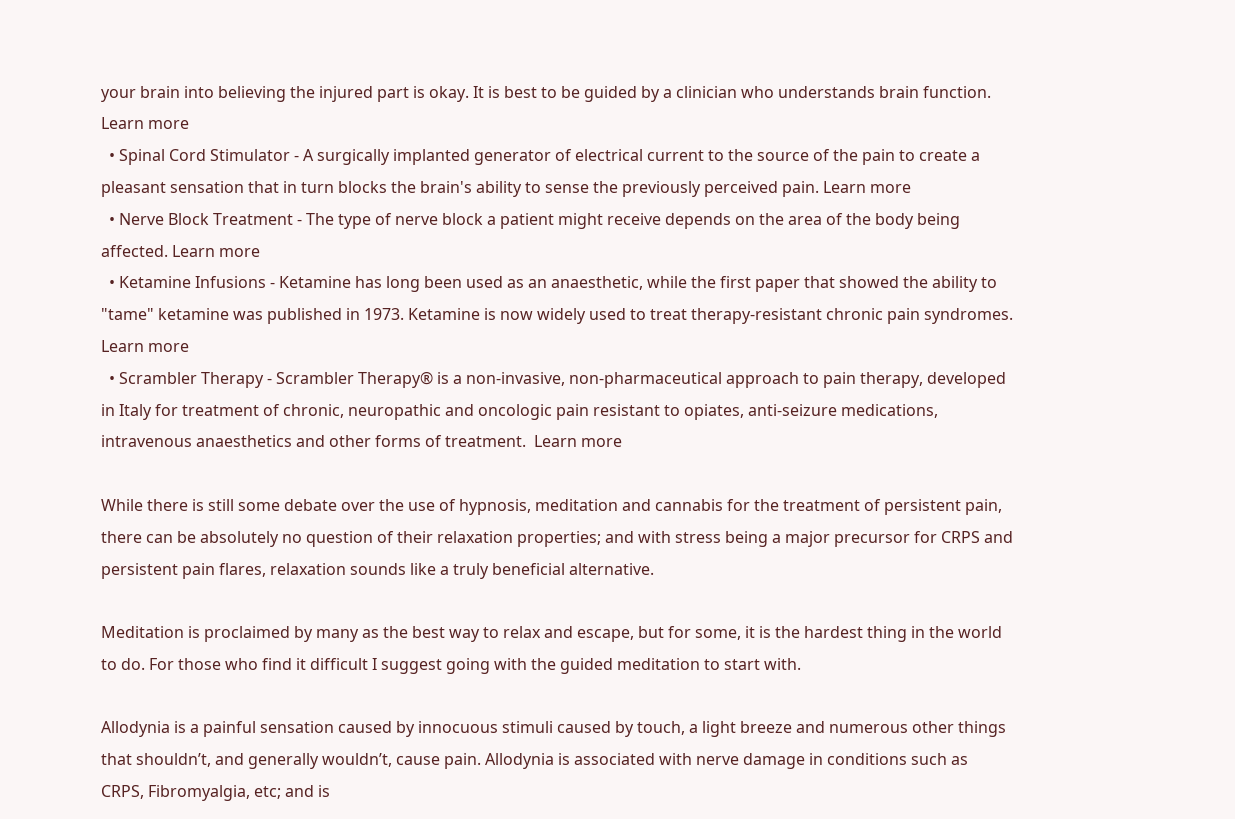your brain into believing the injured part is okay. It is best to be guided by a clinician who understands brain function. Learn more
  • Spinal Cord Stimulator - A surgically implanted generator of electrical current to the source of the pain to create a pleasant sensation that in turn blocks the brain's ability to sense the previously perceived pain. Learn more
  • Nerve Block Treatment - The type of nerve block a patient might receive depends on the area of the body being affected. Learn more
  • Ketamine Infusions - Ketamine has long been used as an anaesthetic, while the first paper that showed the ability to "tame" ketamine was published in 1973. Ketamine is now widely used to treat therapy-resistant chronic pain syndromes. Learn more
  • Scrambler Therapy - Scrambler Therapy® is a non-invasive, non-pharmaceutical approach to pain therapy, developed in Italy for treatment of chronic, neuropathic and oncologic pain resistant to opiates, anti-seizure medications, intravenous anaesthetics and other forms of treatment.  Learn more

While there is still some debate over the use of hypnosis, meditation and cannabis for the treatment of persistent pain, there can be absolutely no question of their relaxation properties; and with stress being a major precursor for CRPS and persistent pain flares, relaxation sounds like a truly beneficial alternative.

Meditation is proclaimed by many as the best way to relax and escape, but for some, it is the hardest thing in the world to do. For those who find it difficult I suggest going with the guided meditation to start with.

Allodynia is a painful sensation caused by innocuous stimuli caused by touch, a light breeze and numerous other things that shouldn’t, and generally wouldn’t, cause pain. Allodynia is associated with nerve damage in conditions such as CRPS, Fibromyalgia, etc; and is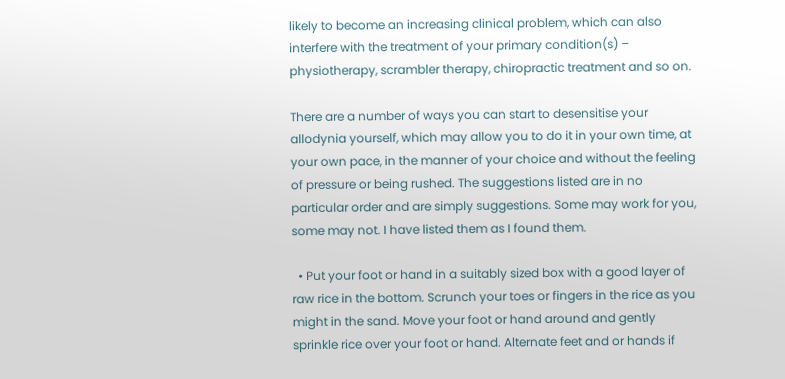likely to become an increasing clinical problem, which can also interfere with the treatment of your primary condition(s) – physiotherapy, scrambler therapy, chiropractic treatment and so on.

There are a number of ways you can start to desensitise your allodynia yourself, which may allow you to do it in your own time, at your own pace, in the manner of your choice and without the feeling of pressure or being rushed. The suggestions listed are in no particular order and are simply suggestions. Some may work for you, some may not. I have listed them as I found them.

  • Put your foot or hand in a suitably sized box with a good layer of raw rice in the bottom. Scrunch your toes or fingers in the rice as you might in the sand. Move your foot or hand around and gently sprinkle rice over your foot or hand. Alternate feet and or hands if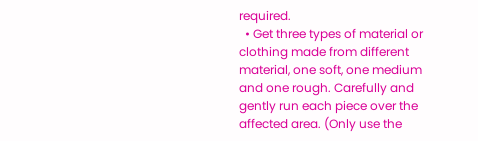required.
  • Get three types of material or clothing made from different material, one soft, one medium and one rough. Carefully and gently run each piece over the affected area. (Only use the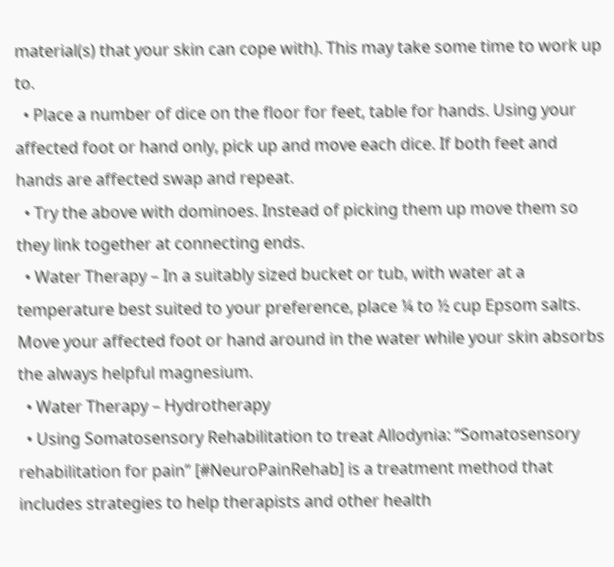material(s) that your skin can cope with). This may take some time to work up to.
  • Place a number of dice on the floor for feet, table for hands. Using your affected foot or hand only, pick up and move each dice. If both feet and hands are affected swap and repeat.
  • Try the above with dominoes. Instead of picking them up move them so they link together at connecting ends.
  • Water Therapy – In a suitably sized bucket or tub, with water at a temperature best suited to your preference, place ¼ to ½ cup Epsom salts. Move your affected foot or hand around in the water while your skin absorbs the always helpful magnesium.
  • Water Therapy – Hydrotherapy
  • Using Somatosensory Rehabilitation to treat Allodynia: “Somatosensory rehabilitation for pain” [#NeuroPainRehab] is a treatment method that includes strategies to help therapists and other health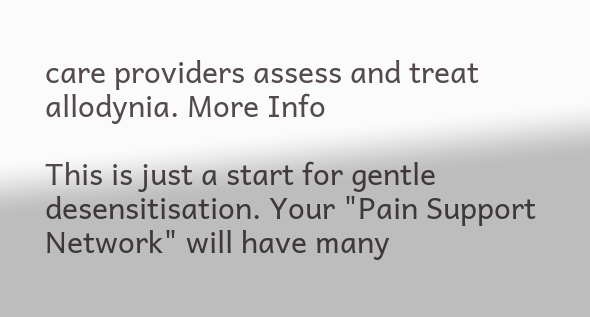care providers assess and treat allodynia. More Info

This is just a start for gentle desensitisation. Your "Pain Support Network" will have many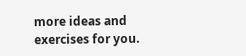more ideas and exercises for you.